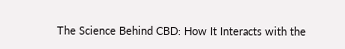The Science Behind CBD: How It Interacts with the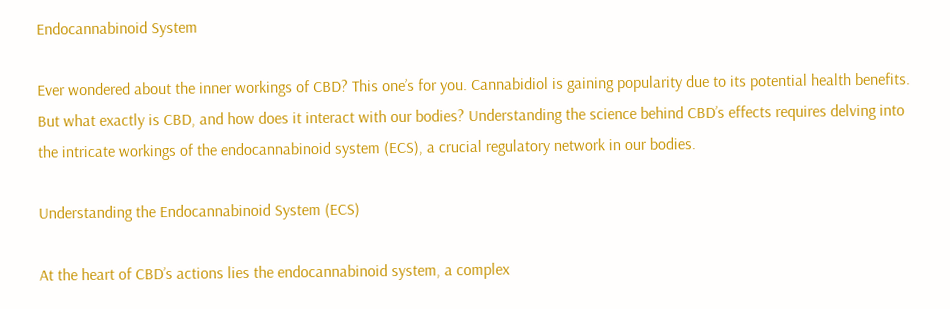Endocannabinoid System

Ever wondered about the inner workings of CBD? This one’s for you. Cannabidiol is gaining popularity due to its potential health benefits. But what exactly is CBD, and how does it interact with our bodies? Understanding the science behind CBD’s effects requires delving into the intricate workings of the endocannabinoid system (ECS), a crucial regulatory network in our bodies.

Understanding the Endocannabinoid System (ECS)

At the heart of CBD’s actions lies the endocannabinoid system, a complex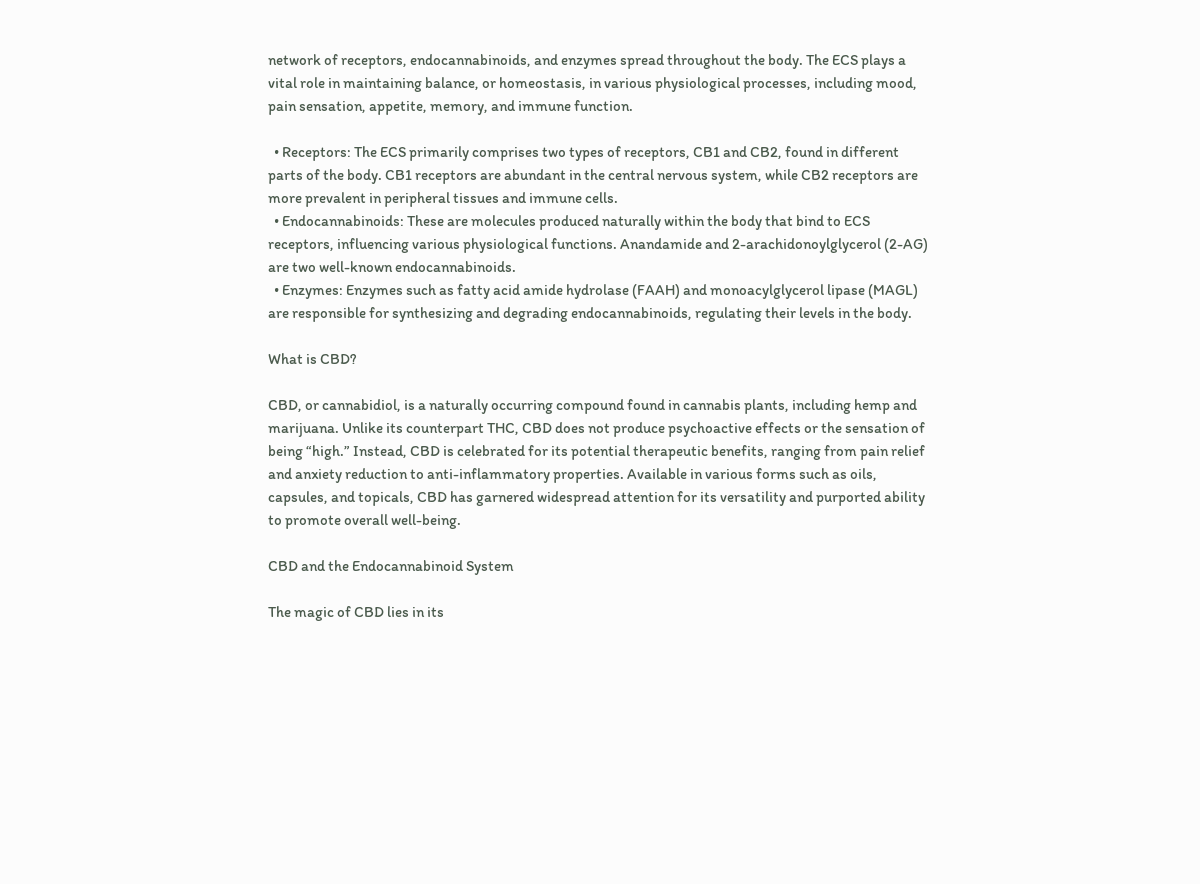network of receptors, endocannabinoids, and enzymes spread throughout the body. The ECS plays a vital role in maintaining balance, or homeostasis, in various physiological processes, including mood, pain sensation, appetite, memory, and immune function.

  • Receptors: The ECS primarily comprises two types of receptors, CB1 and CB2, found in different parts of the body. CB1 receptors are abundant in the central nervous system, while CB2 receptors are more prevalent in peripheral tissues and immune cells.
  • Endocannabinoids: These are molecules produced naturally within the body that bind to ECS receptors, influencing various physiological functions. Anandamide and 2-arachidonoylglycerol (2-AG) are two well-known endocannabinoids.
  • Enzymes: Enzymes such as fatty acid amide hydrolase (FAAH) and monoacylglycerol lipase (MAGL) are responsible for synthesizing and degrading endocannabinoids, regulating their levels in the body.

What is CBD?

CBD, or cannabidiol, is a naturally occurring compound found in cannabis plants, including hemp and marijuana. Unlike its counterpart THC, CBD does not produce psychoactive effects or the sensation of being “high.” Instead, CBD is celebrated for its potential therapeutic benefits, ranging from pain relief and anxiety reduction to anti-inflammatory properties. Available in various forms such as oils, capsules, and topicals, CBD has garnered widespread attention for its versatility and purported ability to promote overall well-being.

CBD and the Endocannabinoid System

The magic of CBD lies in its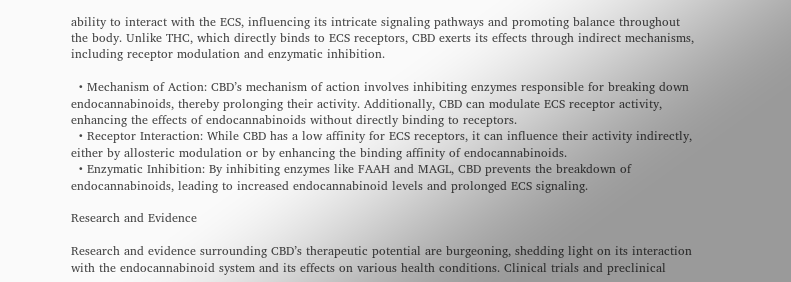ability to interact with the ECS, influencing its intricate signaling pathways and promoting balance throughout the body. Unlike THC, which directly binds to ECS receptors, CBD exerts its effects through indirect mechanisms, including receptor modulation and enzymatic inhibition.

  • Mechanism of Action: CBD’s mechanism of action involves inhibiting enzymes responsible for breaking down endocannabinoids, thereby prolonging their activity. Additionally, CBD can modulate ECS receptor activity, enhancing the effects of endocannabinoids without directly binding to receptors.
  • Receptor Interaction: While CBD has a low affinity for ECS receptors, it can influence their activity indirectly, either by allosteric modulation or by enhancing the binding affinity of endocannabinoids.
  • Enzymatic Inhibition: By inhibiting enzymes like FAAH and MAGL, CBD prevents the breakdown of endocannabinoids, leading to increased endocannabinoid levels and prolonged ECS signaling.

Research and Evidence

Research and evidence surrounding CBD’s therapeutic potential are burgeoning, shedding light on its interaction with the endocannabinoid system and its effects on various health conditions. Clinical trials and preclinical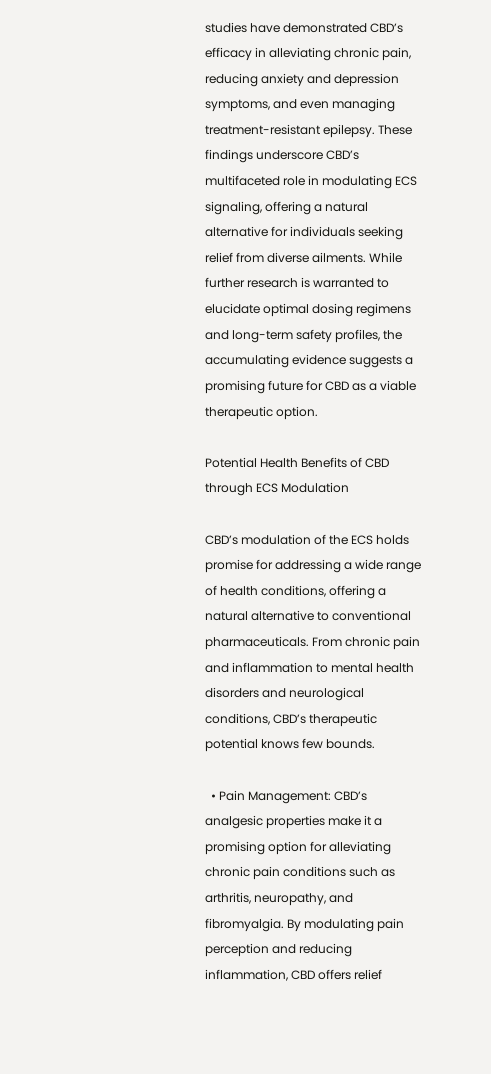studies have demonstrated CBD’s efficacy in alleviating chronic pain, reducing anxiety and depression symptoms, and even managing treatment-resistant epilepsy. These findings underscore CBD’s multifaceted role in modulating ECS signaling, offering a natural alternative for individuals seeking relief from diverse ailments. While further research is warranted to elucidate optimal dosing regimens and long-term safety profiles, the accumulating evidence suggests a promising future for CBD as a viable therapeutic option.

Potential Health Benefits of CBD through ECS Modulation

CBD’s modulation of the ECS holds promise for addressing a wide range of health conditions, offering a natural alternative to conventional pharmaceuticals. From chronic pain and inflammation to mental health disorders and neurological conditions, CBD’s therapeutic potential knows few bounds.

  • Pain Management: CBD’s analgesic properties make it a promising option for alleviating chronic pain conditions such as arthritis, neuropathy, and fibromyalgia. By modulating pain perception and reducing inflammation, CBD offers relief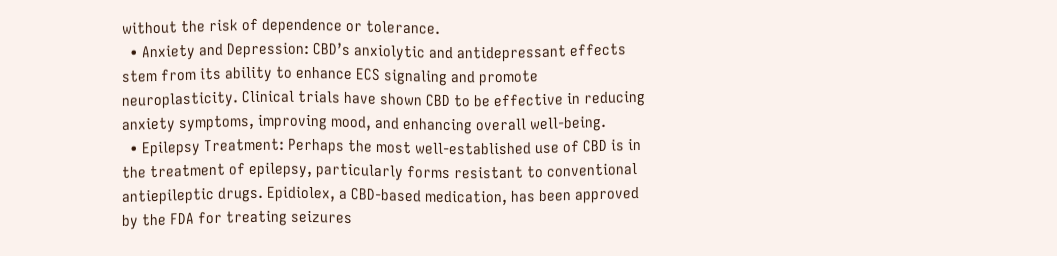without the risk of dependence or tolerance.
  • Anxiety and Depression: CBD’s anxiolytic and antidepressant effects stem from its ability to enhance ECS signaling and promote neuroplasticity. Clinical trials have shown CBD to be effective in reducing anxiety symptoms, improving mood, and enhancing overall well-being.
  • Epilepsy Treatment: Perhaps the most well-established use of CBD is in the treatment of epilepsy, particularly forms resistant to conventional antiepileptic drugs. Epidiolex, a CBD-based medication, has been approved by the FDA for treating seizures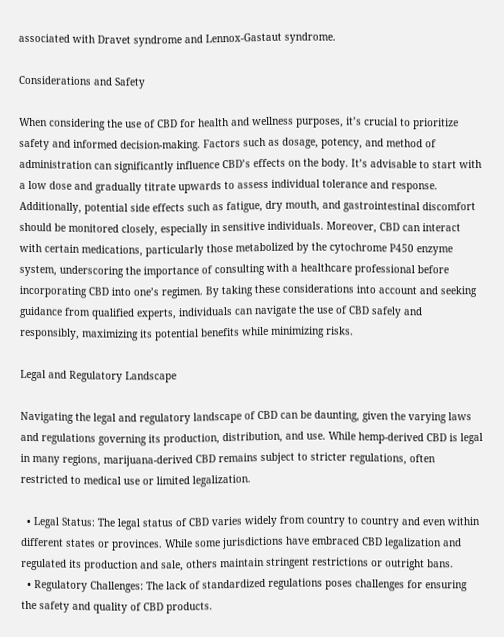associated with Dravet syndrome and Lennox-Gastaut syndrome.

Considerations and Safety

When considering the use of CBD for health and wellness purposes, it’s crucial to prioritize safety and informed decision-making. Factors such as dosage, potency, and method of administration can significantly influence CBD’s effects on the body. It’s advisable to start with a low dose and gradually titrate upwards to assess individual tolerance and response. Additionally, potential side effects such as fatigue, dry mouth, and gastrointestinal discomfort should be monitored closely, especially in sensitive individuals. Moreover, CBD can interact with certain medications, particularly those metabolized by the cytochrome P450 enzyme system, underscoring the importance of consulting with a healthcare professional before incorporating CBD into one’s regimen. By taking these considerations into account and seeking guidance from qualified experts, individuals can navigate the use of CBD safely and responsibly, maximizing its potential benefits while minimizing risks.

Legal and Regulatory Landscape

Navigating the legal and regulatory landscape of CBD can be daunting, given the varying laws and regulations governing its production, distribution, and use. While hemp-derived CBD is legal in many regions, marijuana-derived CBD remains subject to stricter regulations, often restricted to medical use or limited legalization.

  • Legal Status: The legal status of CBD varies widely from country to country and even within different states or provinces. While some jurisdictions have embraced CBD legalization and regulated its production and sale, others maintain stringent restrictions or outright bans.
  • Regulatory Challenges: The lack of standardized regulations poses challenges for ensuring the safety and quality of CBD products.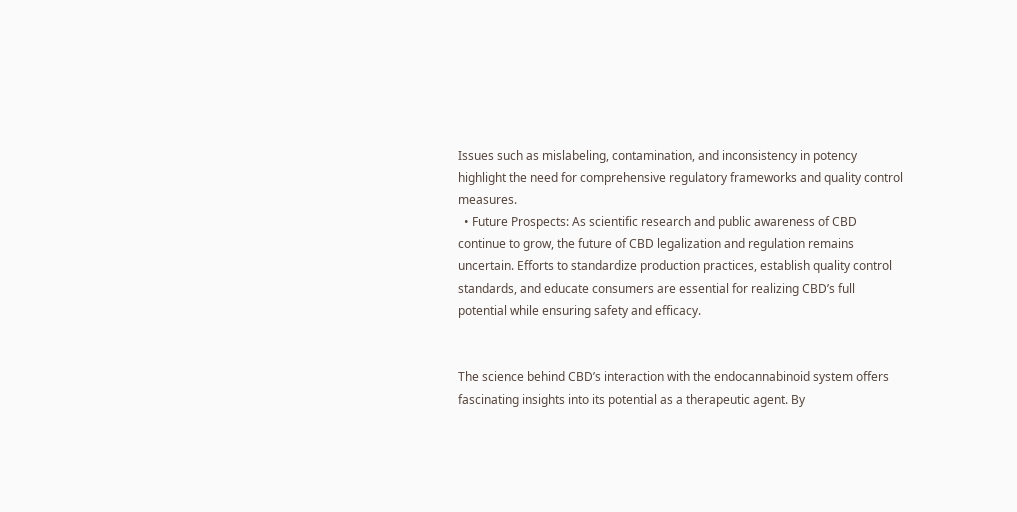Issues such as mislabeling, contamination, and inconsistency in potency highlight the need for comprehensive regulatory frameworks and quality control measures.
  • Future Prospects: As scientific research and public awareness of CBD continue to grow, the future of CBD legalization and regulation remains uncertain. Efforts to standardize production practices, establish quality control standards, and educate consumers are essential for realizing CBD’s full potential while ensuring safety and efficacy.


The science behind CBD’s interaction with the endocannabinoid system offers fascinating insights into its potential as a therapeutic agent. By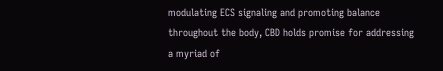modulating ECS signaling and promoting balance throughout the body, CBD holds promise for addressing a myriad of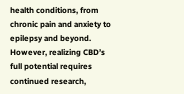health conditions, from chronic pain and anxiety to epilepsy and beyond. However, realizing CBD’s full potential requires continued research,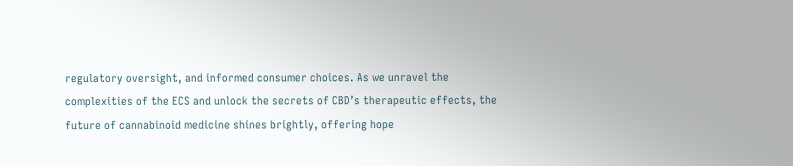regulatory oversight, and informed consumer choices. As we unravel the complexities of the ECS and unlock the secrets of CBD’s therapeutic effects, the future of cannabinoid medicine shines brightly, offering hope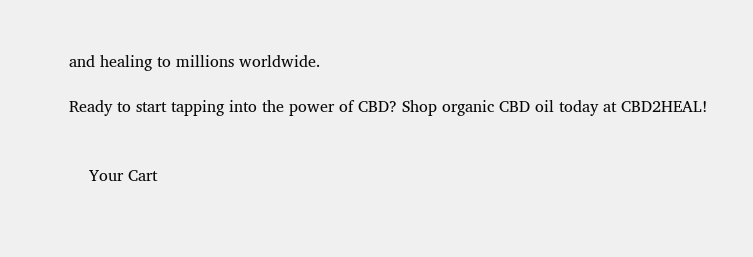and healing to millions worldwide.

Ready to start tapping into the power of CBD? Shop organic CBD oil today at CBD2HEAL!


    Your Cart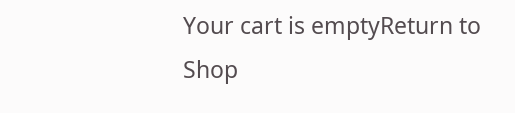Your cart is emptyReturn to Shop